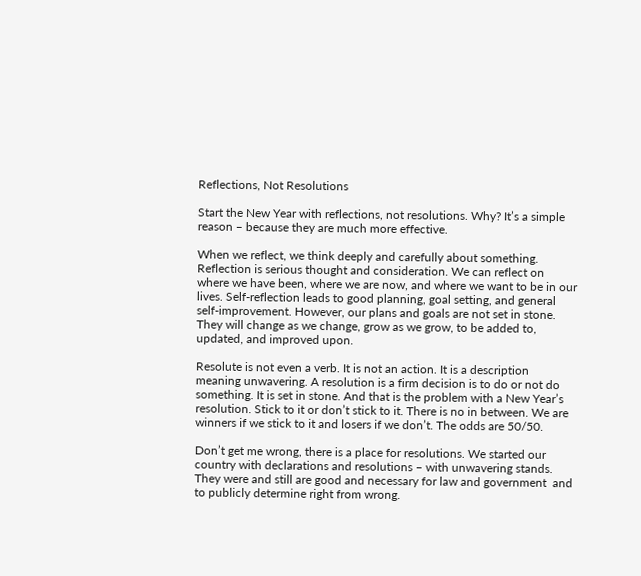Reflections, Not Resolutions

Start the New Year with reflections, not resolutions. Why? It’s a simple reason – because they are much more effective.

When we reflect, we think deeply and carefully about something. Reflection is serious thought and consideration. We can reflect on where we have been, where we are now, and where we want to be in our lives. Self-reflection leads to good planning, goal setting, and general self-improvement. However, our plans and goals are not set in stone. They will change as we change, grow as we grow, to be added to, updated, and improved upon.

Resolute is not even a verb. It is not an action. It is a description meaning unwavering. A resolution is a firm decision is to do or not do something. It is set in stone. And that is the problem with a New Year’s resolution. Stick to it or don’t stick to it. There is no in between. We are winners if we stick to it and losers if we don’t. The odds are 50/50.

Don’t get me wrong, there is a place for resolutions. We started our country with declarations and resolutions – with unwavering stands. They were and still are good and necessary for law and government  and to publicly determine right from wrong.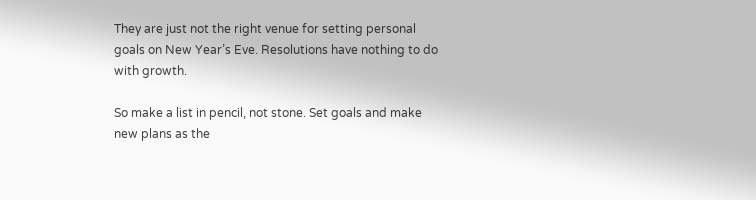They are just not the right venue for setting personal goals on New Year’s Eve. Resolutions have nothing to do with growth.

So make a list in pencil, not stone. Set goals and make new plans as the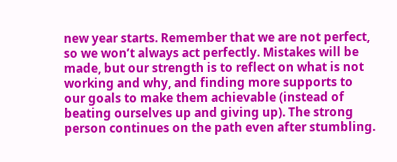new year starts. Remember that we are not perfect, so we won’t always act perfectly. Mistakes will be made, but our strength is to reflect on what is not working and why, and finding more supports to our goals to make them achievable (instead of beating ourselves up and giving up). The strong person continues on the path even after stumbling.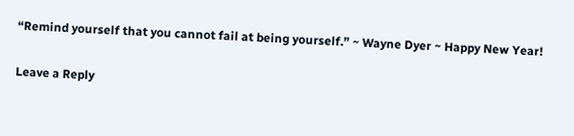“Remind yourself that you cannot fail at being yourself.” ~ Wayne Dyer ~ Happy New Year!

Leave a Reply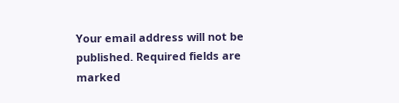Your email address will not be published. Required fields are marked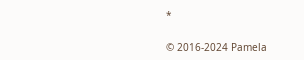*

© 2016-2024 Pamela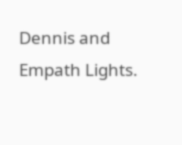Dennis and Empath Lights.